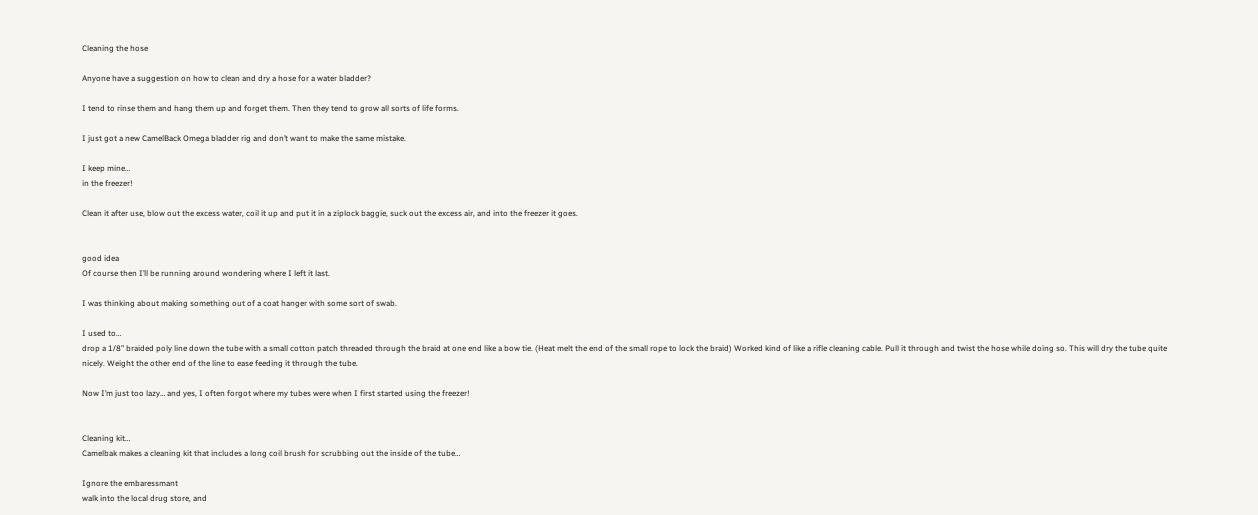Cleaning the hose

Anyone have a suggestion on how to clean and dry a hose for a water bladder?

I tend to rinse them and hang them up and forget them. Then they tend to grow all sorts of life forms.

I just got a new CamelBack Omega bladder rig and don’t want to make the same mistake.

I keep mine…
in the freezer!

Clean it after use, blow out the excess water, coil it up and put it in a ziplock baggie, suck out the excess air, and into the freezer it goes.


good idea
Of course then I’ll be running around wondering where I left it last.

I was thinking about making something out of a coat hanger with some sort of swab.

I used to…
drop a 1/8" braided poly line down the tube with a small cotton patch threaded through the braid at one end like a bow tie. (Heat melt the end of the small rope to lock the braid) Worked kind of like a rifle cleaning cable. Pull it through and twist the hose while doing so. This will dry the tube quite nicely. Weight the other end of the line to ease feeding it through the tube.

Now I’m just too lazy… and yes, I often forgot where my tubes were when I first started using the freezer!


Cleaning kit…
Camelbak makes a cleaning kit that includes a long coil brush for scrubbing out the inside of the tube…

Ignore the embaressmant
walk into the local drug store, and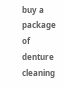buy a package of denture cleaning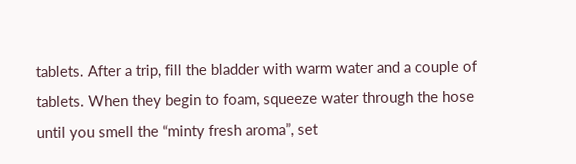tablets. After a trip, fill the bladder with warm water and a couple of tablets. When they begin to foam, squeeze water through the hose until you smell the “minty fresh aroma”, set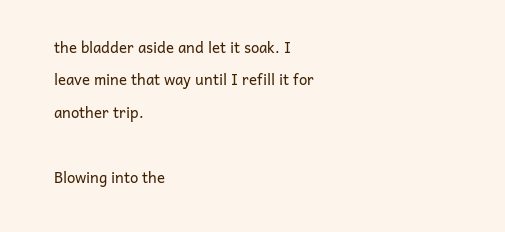the bladder aside and let it soak. I leave mine that way until I refill it for another trip.

Blowing into the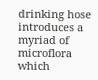drinking hose introduces a myriad of microflora which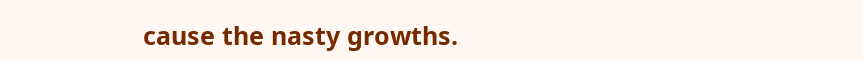cause the nasty growths.